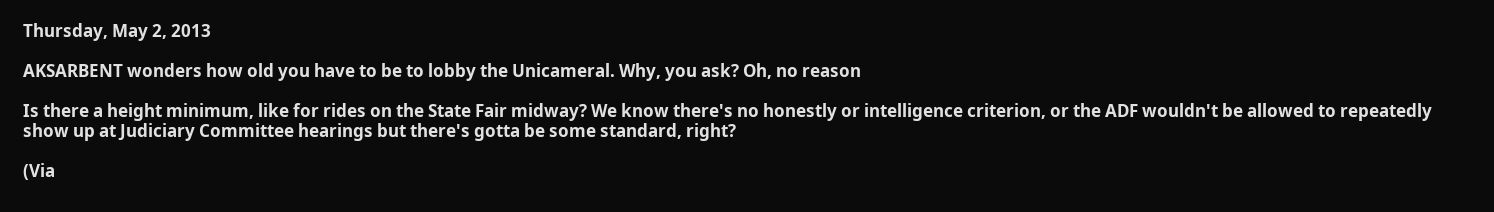Thursday, May 2, 2013

AKSARBENT wonders how old you have to be to lobby the Unicameral. Why, you ask? Oh, no reason

Is there a height minimum, like for rides on the State Fair midway? We know there's no honestly or intelligence criterion, or the ADF wouldn't be allowed to repeatedly show up at Judiciary Committee hearings but there's gotta be some standard, right?

(Via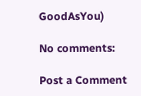GoodAsYou)

No comments:

Post a Comment